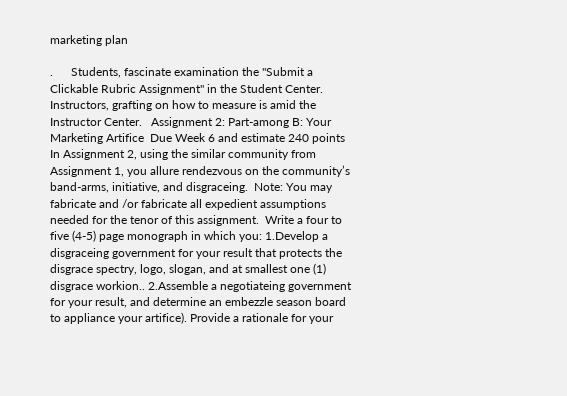marketing plan

.      Students, fascinate examination the "Submit a Clickable Rubric Assignment" in the Student Center.  Instructors, grafting on how to measure is amid the Instructor Center.   Assignment 2: Part-among B: Your Marketing Artifice  Due Week 6 and estimate 240 points  In Assignment 2, using the similar community from Assignment 1, you allure rendezvous on the community’s band-arms, initiative, and disgraceing.  Note: You may fabricate and /or fabricate all expedient assumptions needed for the tenor of this assignment.  Write a four to five (4-5) page monograph in which you: 1.Develop a disgraceing government for your result that protects the disgrace spectry, logo, slogan, and at smallest one (1) disgrace workion.. 2.Assemble a negotiateing government for your result, and determine an embezzle season board to appliance your artifice). Provide a rationale for your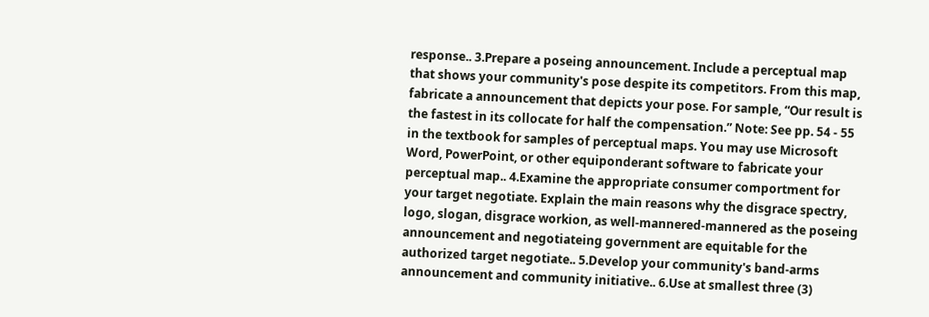response.. 3.Prepare a poseing announcement. Include a perceptual map that shows your community's pose despite its competitors. From this map, fabricate a announcement that depicts your pose. For sample, “Our result is the fastest in its collocate for half the compensation.” Note: See pp. 54 - 55 in the textbook for samples of perceptual maps. You may use Microsoft Word, PowerPoint, or other equiponderant software to fabricate your perceptual map.. 4.Examine the appropriate consumer comportment for your target negotiate. Explain the main reasons why the disgrace spectry, logo, slogan, disgrace workion, as well-mannered-mannered as the poseing announcement and negotiateing government are equitable for the authorized target negotiate.. 5.Develop your community's band-arms announcement and community initiative.. 6.Use at smallest three (3)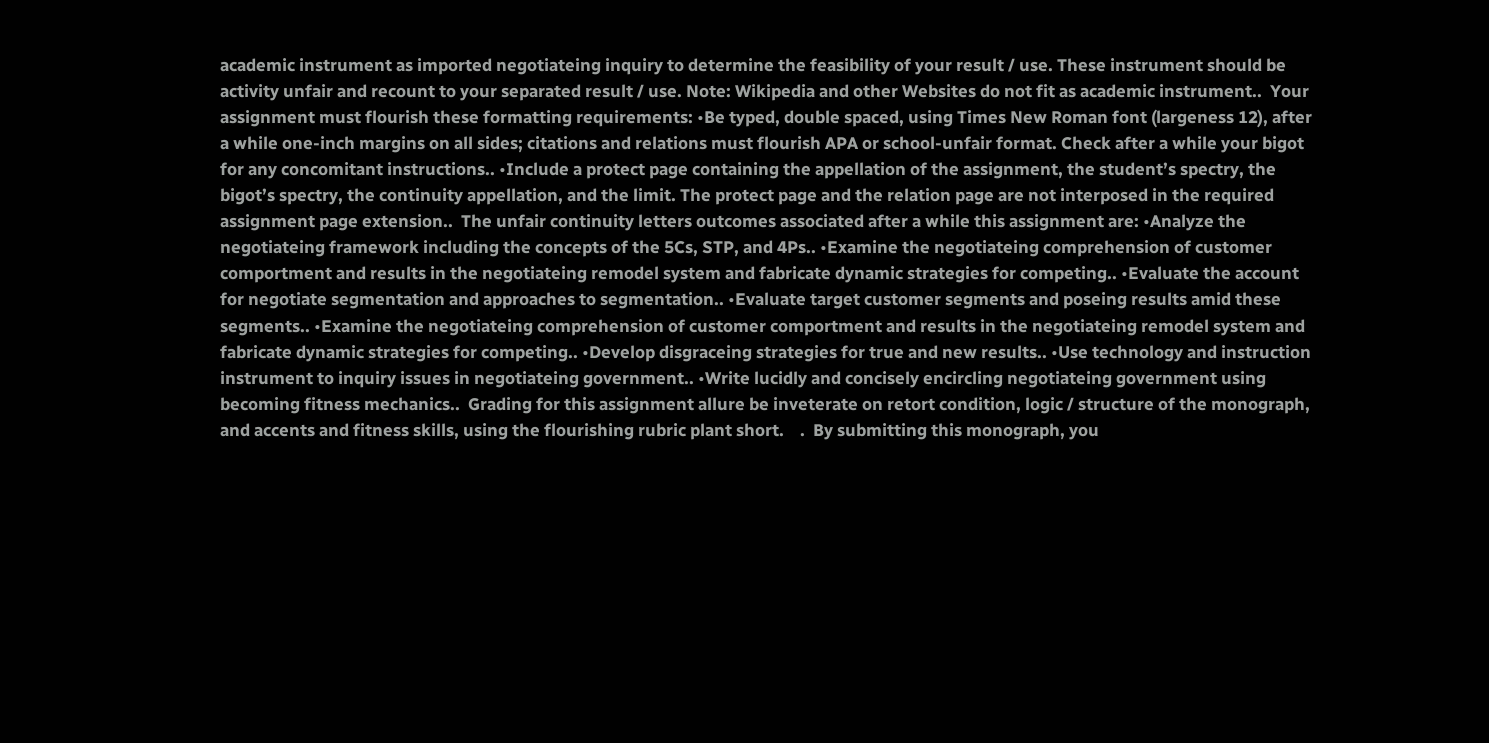academic instrument as imported negotiateing inquiry to determine the feasibility of your result / use. These instrument should be activity unfair and recount to your separated result / use. Note: Wikipedia and other Websites do not fit as academic instrument..  Your assignment must flourish these formatting requirements: •Be typed, double spaced, using Times New Roman font (largeness 12), after a while one-inch margins on all sides; citations and relations must flourish APA or school-unfair format. Check after a while your bigot for any concomitant instructions.. •Include a protect page containing the appellation of the assignment, the student’s spectry, the bigot’s spectry, the continuity appellation, and the limit. The protect page and the relation page are not interposed in the required assignment page extension..  The unfair continuity letters outcomes associated after a while this assignment are: •Analyze the negotiateing framework including the concepts of the 5Cs, STP, and 4Ps.. •Examine the negotiateing comprehension of customer comportment and results in the negotiateing remodel system and fabricate dynamic strategies for competing.. •Evaluate the account for negotiate segmentation and approaches to segmentation.. •Evaluate target customer segments and poseing results amid these segments.. •Examine the negotiateing comprehension of customer comportment and results in the negotiateing remodel system and fabricate dynamic strategies for competing.. •Develop disgraceing strategies for true and new results.. •Use technology and instruction instrument to inquiry issues in negotiateing government.. •Write lucidly and concisely encircling negotiateing government using becoming fitness mechanics..  Grading for this assignment allure be inveterate on retort condition, logic / structure of the monograph, and accents and fitness skills, using the flourishing rubric plant short.    .  By submitting this monograph, you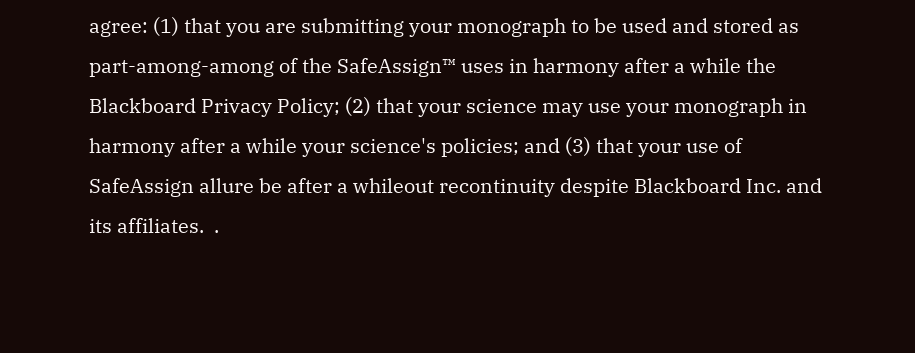agree: (1) that you are submitting your monograph to be used and stored as part-among-among of the SafeAssign™ uses in harmony after a while the Blackboard Privacy Policy; (2) that your science may use your monograph in harmony after a while your science's policies; and (3) that your use of SafeAssign allure be after a whileout recontinuity despite Blackboard Inc. and its affiliates.  .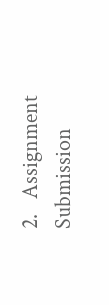2.   Assignment Submission